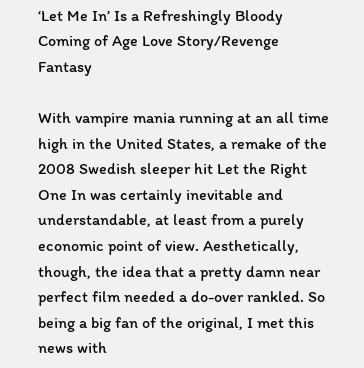‘Let Me In’ Is a Refreshingly Bloody Coming of Age Love Story/Revenge Fantasy

With vampire mania running at an all time high in the United States, a remake of the 2008 Swedish sleeper hit Let the Right One In was certainly inevitable and understandable, at least from a purely economic point of view. Aesthetically, though, the idea that a pretty damn near perfect film needed a do-over rankled. So being a big fan of the original, I met this news with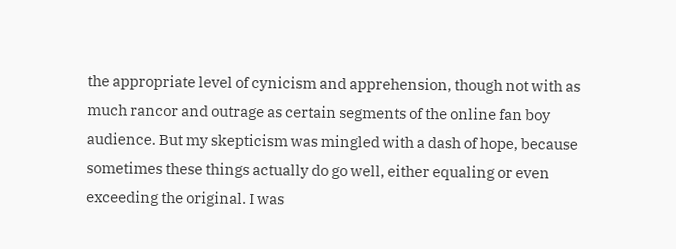the appropriate level of cynicism and apprehension, though not with as much rancor and outrage as certain segments of the online fan boy audience. But my skepticism was mingled with a dash of hope, because sometimes these things actually do go well, either equaling or even exceeding the original. I was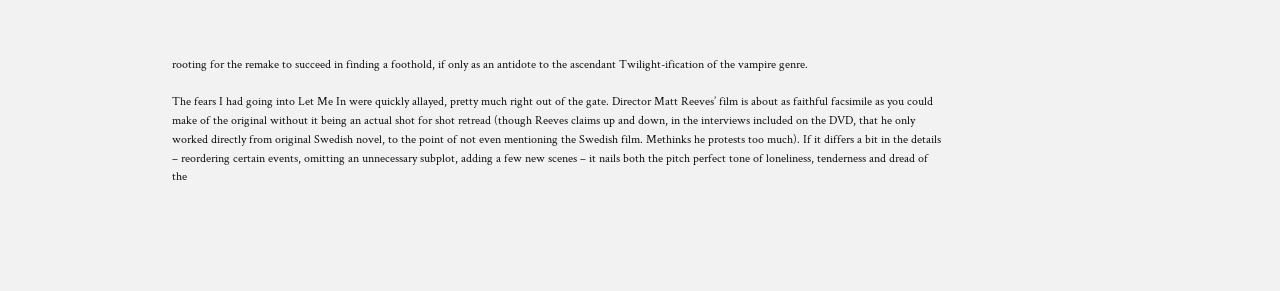rooting for the remake to succeed in finding a foothold, if only as an antidote to the ascendant Twilight-ification of the vampire genre.

The fears I had going into Let Me In were quickly allayed, pretty much right out of the gate. Director Matt Reeves’ film is about as faithful facsimile as you could make of the original without it being an actual shot for shot retread (though Reeves claims up and down, in the interviews included on the DVD, that he only worked directly from original Swedish novel, to the point of not even mentioning the Swedish film. Methinks he protests too much). If it differs a bit in the details – reordering certain events, omitting an unnecessary subplot, adding a few new scenes – it nails both the pitch perfect tone of loneliness, tenderness and dread of the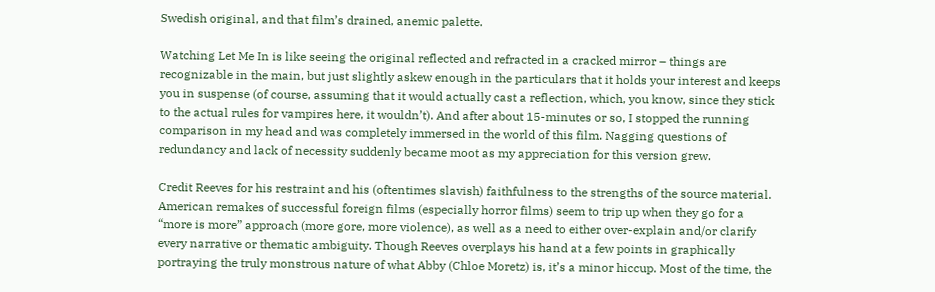Swedish original, and that film’s drained, anemic palette.

Watching Let Me In is like seeing the original reflected and refracted in a cracked mirror – things are recognizable in the main, but just slightly askew enough in the particulars that it holds your interest and keeps you in suspense (of course, assuming that it would actually cast a reflection, which, you know, since they stick to the actual rules for vampires here, it wouldn’t). And after about 15-minutes or so, I stopped the running comparison in my head and was completely immersed in the world of this film. Nagging questions of redundancy and lack of necessity suddenly became moot as my appreciation for this version grew.

Credit Reeves for his restraint and his (oftentimes slavish) faithfulness to the strengths of the source material. American remakes of successful foreign films (especially horror films) seem to trip up when they go for a “more is more” approach (more gore, more violence), as well as a need to either over-explain and/or clarify every narrative or thematic ambiguity. Though Reeves overplays his hand at a few points in graphically portraying the truly monstrous nature of what Abby (Chloe Moretz) is, it’s a minor hiccup. Most of the time, the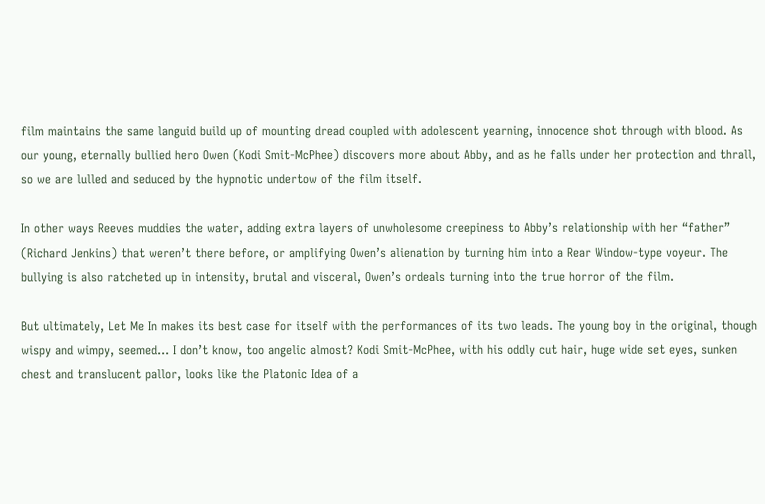film maintains the same languid build up of mounting dread coupled with adolescent yearning, innocence shot through with blood. As our young, eternally bullied hero Owen (Kodi Smit-McPhee) discovers more about Abby, and as he falls under her protection and thrall, so we are lulled and seduced by the hypnotic undertow of the film itself.

In other ways Reeves muddies the water, adding extra layers of unwholesome creepiness to Abby’s relationship with her “father” (Richard Jenkins) that weren’t there before, or amplifying Owen’s alienation by turning him into a Rear Window-type voyeur. The bullying is also ratcheted up in intensity, brutal and visceral, Owen’s ordeals turning into the true horror of the film.

But ultimately, Let Me In makes its best case for itself with the performances of its two leads. The young boy in the original, though wispy and wimpy, seemed… I don’t know, too angelic almost? Kodi Smit-McPhee, with his oddly cut hair, huge wide set eyes, sunken chest and translucent pallor, looks like the Platonic Idea of a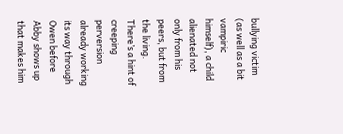bullying victim (as well as a bit vampiric himself), a child alienated not only from his peers, but from the living. There’s a hint of creeping perversion already working its way through Owen before Abby shows up that makes him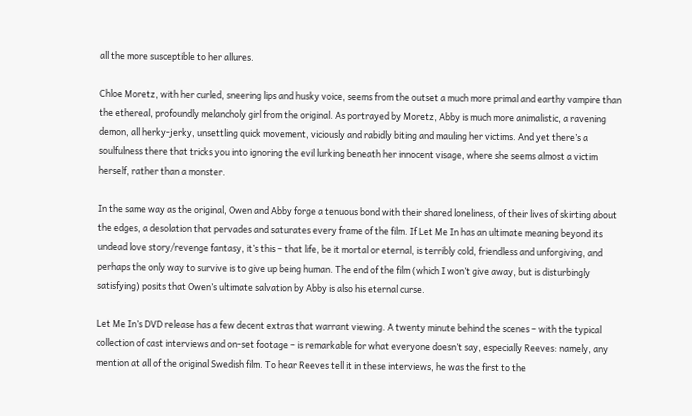all the more susceptible to her allures.

Chloe Moretz, with her curled, sneering lips and husky voice, seems from the outset a much more primal and earthy vampire than the ethereal, profoundly melancholy girl from the original. As portrayed by Moretz, Abby is much more animalistic, a ravening demon, all herky-jerky, unsettling quick movement, viciously and rabidly biting and mauling her victims. And yet there’s a soulfulness there that tricks you into ignoring the evil lurking beneath her innocent visage, where she seems almost a victim herself, rather than a monster.

In the same way as the original, Owen and Abby forge a tenuous bond with their shared loneliness, of their lives of skirting about the edges, a desolation that pervades and saturates every frame of the film. If Let Me In has an ultimate meaning beyond its undead love story/revenge fantasy, it’s this – that life, be it mortal or eternal, is terribly cold, friendless and unforgiving, and perhaps the only way to survive is to give up being human. The end of the film (which I won’t give away, but is disturbingly satisfying) posits that Owen’s ultimate salvation by Abby is also his eternal curse.

Let Me In’s DVD release has a few decent extras that warrant viewing. A twenty minute behind the scenes – with the typical collection of cast interviews and on-set footage – is remarkable for what everyone doesn’t say, especially Reeves: namely, any mention at all of the original Swedish film. To hear Reeves tell it in these interviews, he was the first to the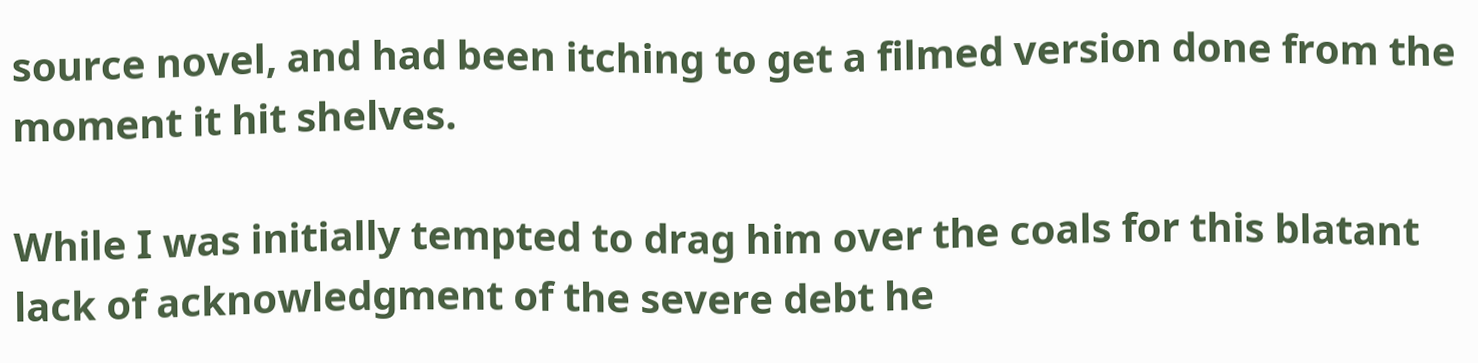source novel, and had been itching to get a filmed version done from the moment it hit shelves.

While I was initially tempted to drag him over the coals for this blatant lack of acknowledgment of the severe debt he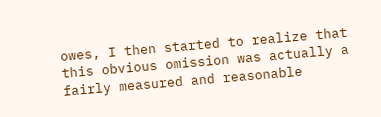owes, I then started to realize that this obvious omission was actually a fairly measured and reasonable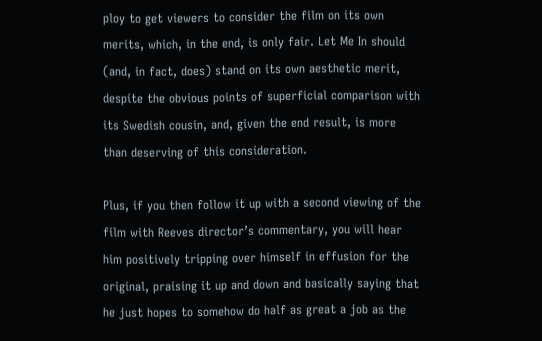ploy to get viewers to consider the film on its own merits, which, in the end, is only fair. Let Me In should (and, in fact, does) stand on its own aesthetic merit, despite the obvious points of superficial comparison with its Swedish cousin, and, given the end result, is more than deserving of this consideration.

Plus, if you then follow it up with a second viewing of the film with Reeves director’s commentary, you will hear him positively tripping over himself in effusion for the original, praising it up and down and basically saying that he just hopes to somehow do half as great a job as the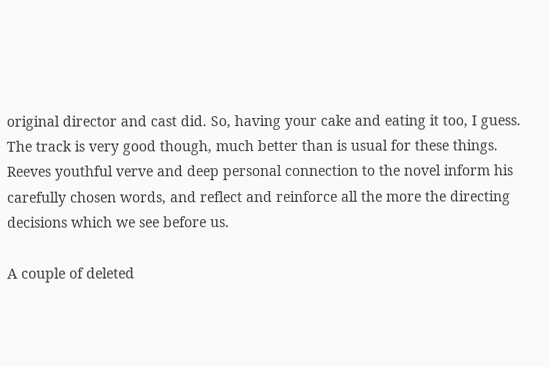original director and cast did. So, having your cake and eating it too, I guess. The track is very good though, much better than is usual for these things. Reeves youthful verve and deep personal connection to the novel inform his carefully chosen words, and reflect and reinforce all the more the directing decisions which we see before us.

A couple of deleted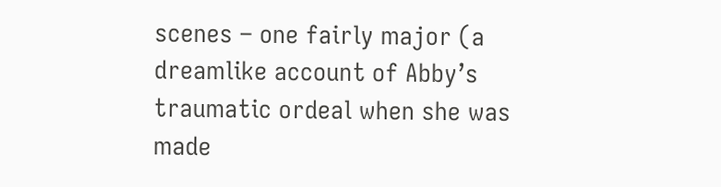scenes – one fairly major (a dreamlike account of Abby’s traumatic ordeal when she was made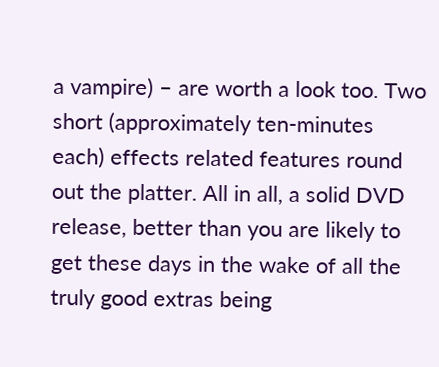a vampire) – are worth a look too. Two short (approximately ten-minutes each) effects related features round out the platter. All in all, a solid DVD release, better than you are likely to get these days in the wake of all the truly good extras being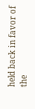held back in favor of the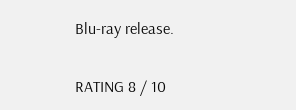Blu-ray release.

RATING 8 / 10